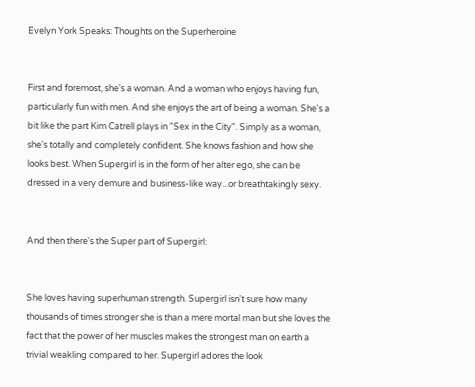Evelyn York Speaks: Thoughts on the Superheroine


First and foremost, she's a woman. And a woman who enjoys having fun, particularly fun with men. And she enjoys the art of being a woman. She's a bit like the part Kim Catrell plays in "Sex in the City". Simply as a woman, she's totally and completely confident. She knows fashion and how she looks best. When Supergirl is in the form of her alter ego, she can be dressed in a very demure and business-like way...or breathtakingly sexy.


And then there's the Super part of Supergirl:


She loves having superhuman strength. Supergirl isn't sure how many thousands of times stronger she is than a mere mortal man but she loves the fact that the power of her muscles makes the strongest man on earth a trivial weakling compared to her. Supergirl adores the look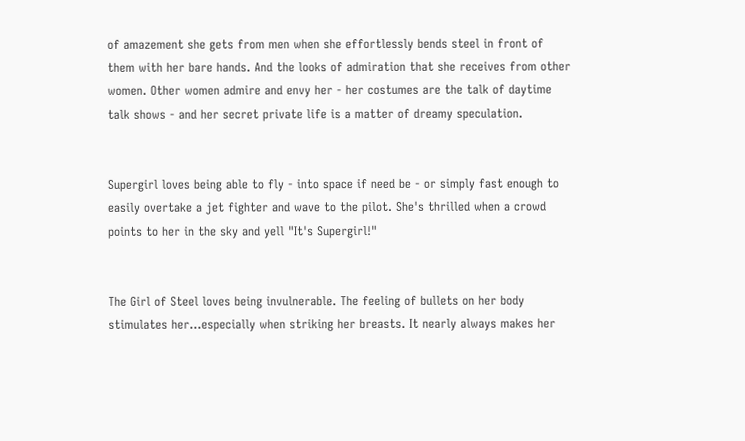of amazement she gets from men when she effortlessly bends steel in front of them with her bare hands. And the looks of admiration that she receives from other women. Other women admire and envy her - her costumes are the talk of daytime talk shows - and her secret private life is a matter of dreamy speculation.


Supergirl loves being able to fly - into space if need be - or simply fast enough to easily overtake a jet fighter and wave to the pilot. She's thrilled when a crowd points to her in the sky and yell "It's Supergirl!"


The Girl of Steel loves being invulnerable. The feeling of bullets on her body stimulates her...especially when striking her breasts. It nearly always makes her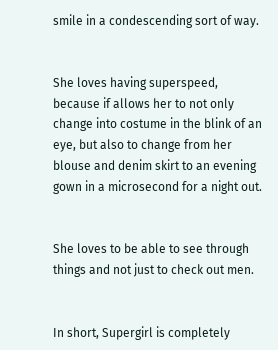smile in a condescending sort of way.


She loves having superspeed, because if allows her to not only change into costume in the blink of an eye, but also to change from her blouse and denim skirt to an evening gown in a microsecond for a night out.


She loves to be able to see through things and not just to check out men.


In short, Supergirl is completely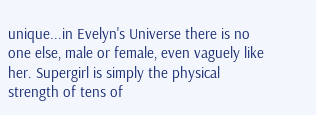unique...in Evelyn's Universe there is no one else, male or female, even vaguely like her. Supergirl is simply the physical strength of tens of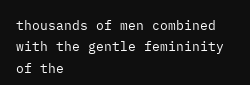thousands of men combined with the gentle femininity of the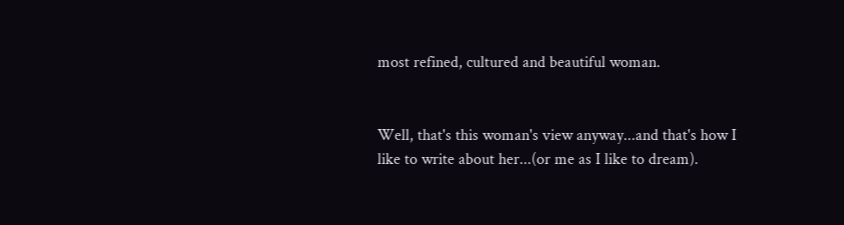most refined, cultured and beautiful woman.


Well, that's this woman's view anyway...and that's how I like to write about her...(or me as I like to dream).